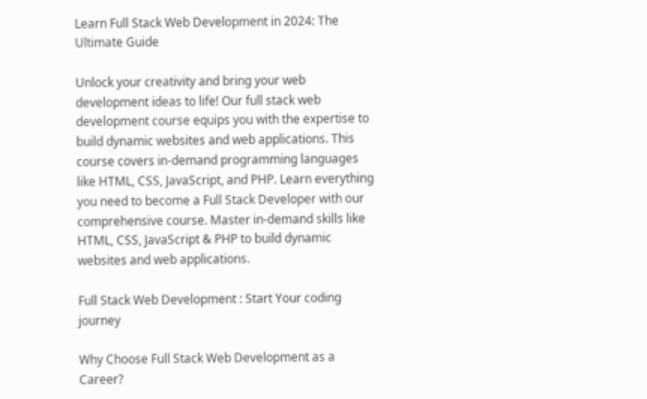Learn Full Stack Web Development in 2024: The Ultimate Guide

Unlock your creativity and bring your web development ideas to life! Our full stack web development course equips you with the expertise to build dynamic websites and web applications. This course covers in-demand programming languages like HTML, CSS, JavaScript, and PHP. Learn everything you need to become a Full Stack Developer with our comprehensive course. Master in-demand skills like HTML, CSS, JavaScript & PHP to build dynamic websites and web applications.

Full Stack Web Development : Start Your coding journey

Why Choose Full Stack Web Development as a Career?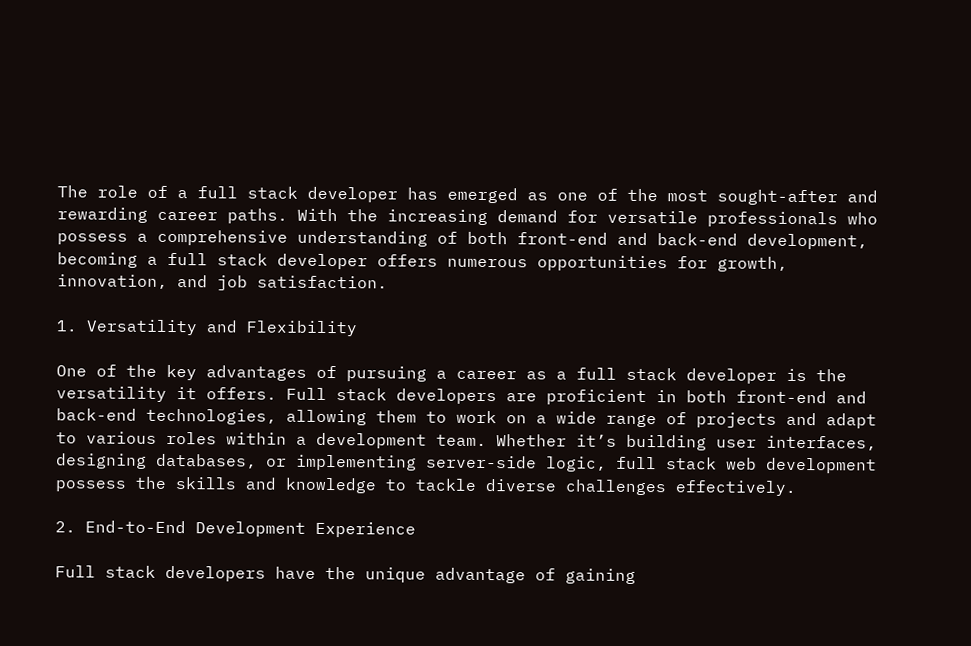The role of a full stack developer has emerged as one of the most sought-after and rewarding career paths. With the increasing demand for versatile professionals who possess a comprehensive understanding of both front-end and back-end development, becoming a full stack developer offers numerous opportunities for growth, innovation, and job satisfaction.

1. Versatility and Flexibility

One of the key advantages of pursuing a career as a full stack developer is the versatility it offers. Full stack developers are proficient in both front-end and back-end technologies, allowing them to work on a wide range of projects and adapt to various roles within a development team. Whether it’s building user interfaces, designing databases, or implementing server-side logic, full stack web development possess the skills and knowledge to tackle diverse challenges effectively.

2. End-to-End Development Experience

Full stack developers have the unique advantage of gaining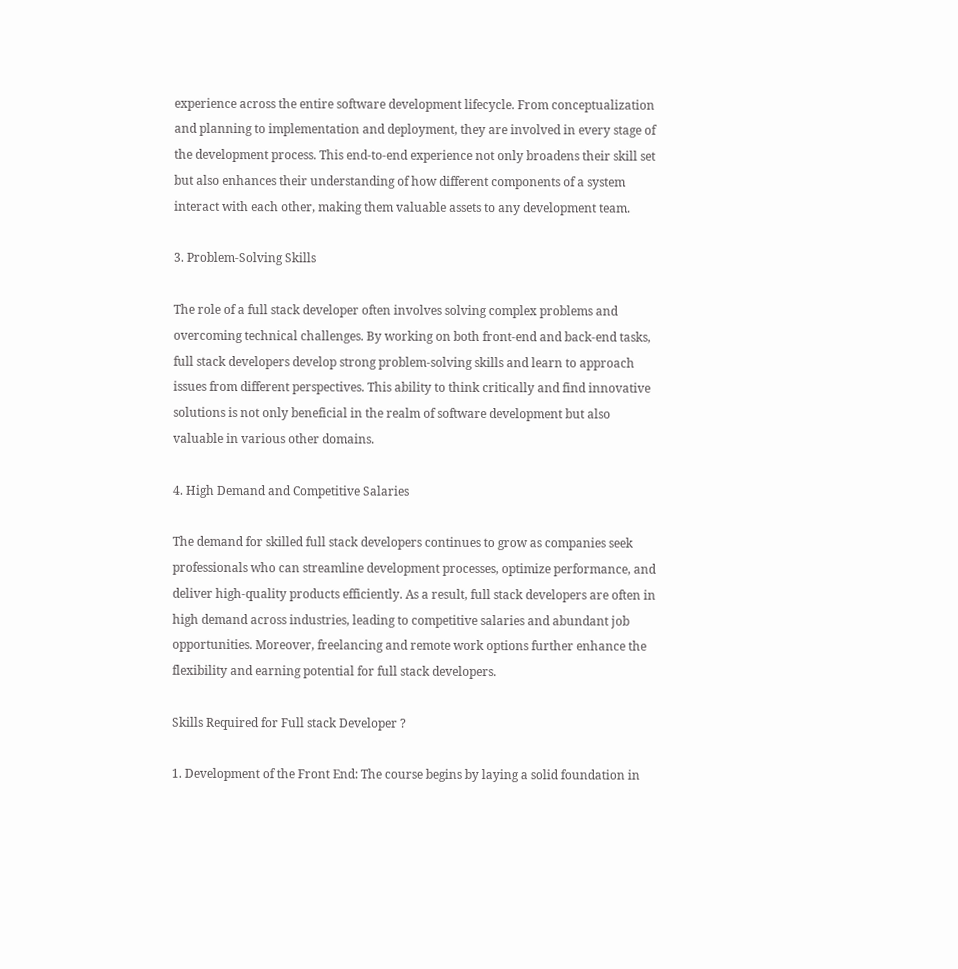experience across the entire software development lifecycle. From conceptualization and planning to implementation and deployment, they are involved in every stage of the development process. This end-to-end experience not only broadens their skill set but also enhances their understanding of how different components of a system interact with each other, making them valuable assets to any development team.

3. Problem-Solving Skills

The role of a full stack developer often involves solving complex problems and overcoming technical challenges. By working on both front-end and back-end tasks, full stack developers develop strong problem-solving skills and learn to approach issues from different perspectives. This ability to think critically and find innovative solutions is not only beneficial in the realm of software development but also valuable in various other domains.

4. High Demand and Competitive Salaries

The demand for skilled full stack developers continues to grow as companies seek professionals who can streamline development processes, optimize performance, and deliver high-quality products efficiently. As a result, full stack developers are often in high demand across industries, leading to competitive salaries and abundant job opportunities. Moreover, freelancing and remote work options further enhance the flexibility and earning potential for full stack developers.

Skills Required for Full stack Developer ?

1. Development of the Front End: The course begins by laying a solid foundation in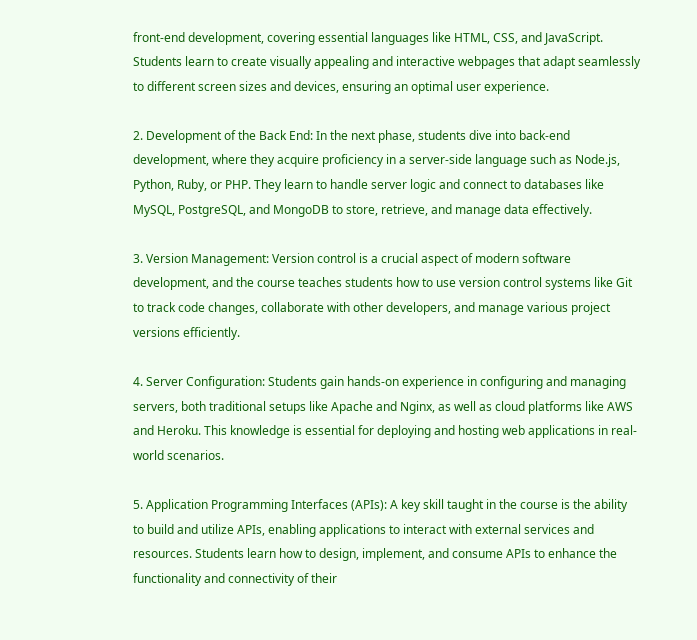front-end development, covering essential languages like HTML, CSS, and JavaScript. Students learn to create visually appealing and interactive webpages that adapt seamlessly to different screen sizes and devices, ensuring an optimal user experience.

2. Development of the Back End: In the next phase, students dive into back-end development, where they acquire proficiency in a server-side language such as Node.js, Python, Ruby, or PHP. They learn to handle server logic and connect to databases like MySQL, PostgreSQL, and MongoDB to store, retrieve, and manage data effectively.

3. Version Management: Version control is a crucial aspect of modern software development, and the course teaches students how to use version control systems like Git to track code changes, collaborate with other developers, and manage various project versions efficiently.

4. Server Configuration: Students gain hands-on experience in configuring and managing servers, both traditional setups like Apache and Nginx, as well as cloud platforms like AWS and Heroku. This knowledge is essential for deploying and hosting web applications in real-world scenarios.

5. Application Programming Interfaces (APIs): A key skill taught in the course is the ability to build and utilize APIs, enabling applications to interact with external services and resources. Students learn how to design, implement, and consume APIs to enhance the functionality and connectivity of their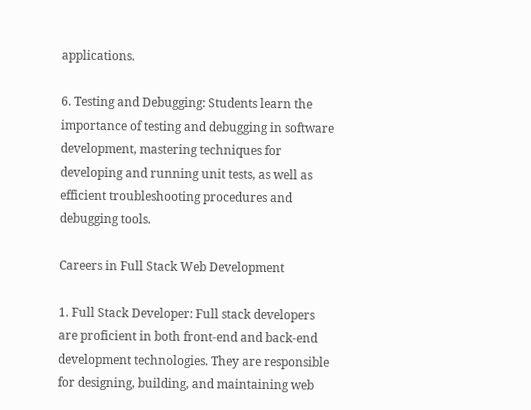applications.

6. Testing and Debugging: Students learn the importance of testing and debugging in software development, mastering techniques for developing and running unit tests, as well as efficient troubleshooting procedures and debugging tools.

Careers in Full Stack Web Development

1. Full Stack Developer: Full stack developers are proficient in both front-end and back-end development technologies. They are responsible for designing, building, and maintaining web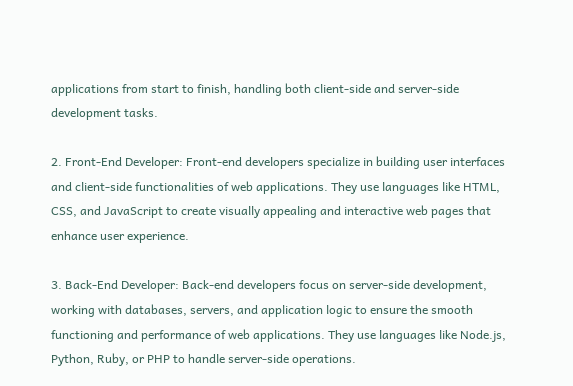applications from start to finish, handling both client-side and server-side development tasks.

2. Front-End Developer: Front-end developers specialize in building user interfaces and client-side functionalities of web applications. They use languages like HTML, CSS, and JavaScript to create visually appealing and interactive web pages that enhance user experience.

3. Back-End Developer: Back-end developers focus on server-side development, working with databases, servers, and application logic to ensure the smooth functioning and performance of web applications. They use languages like Node.js, Python, Ruby, or PHP to handle server-side operations.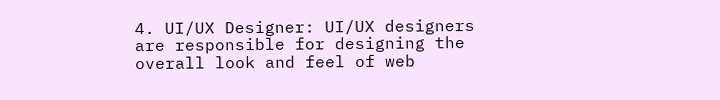4. UI/UX Designer: UI/UX designers are responsible for designing the overall look and feel of web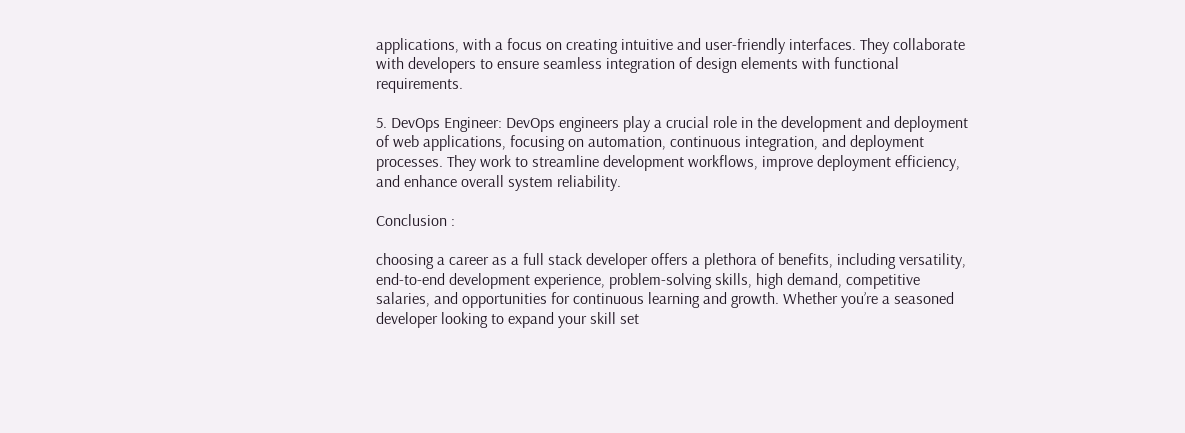applications, with a focus on creating intuitive and user-friendly interfaces. They collaborate with developers to ensure seamless integration of design elements with functional requirements.

5. DevOps Engineer: DevOps engineers play a crucial role in the development and deployment of web applications, focusing on automation, continuous integration, and deployment processes. They work to streamline development workflows, improve deployment efficiency, and enhance overall system reliability.

Conclusion :

choosing a career as a full stack developer offers a plethora of benefits, including versatility, end-to-end development experience, problem-solving skills, high demand, competitive salaries, and opportunities for continuous learning and growth. Whether you’re a seasoned developer looking to expand your skill set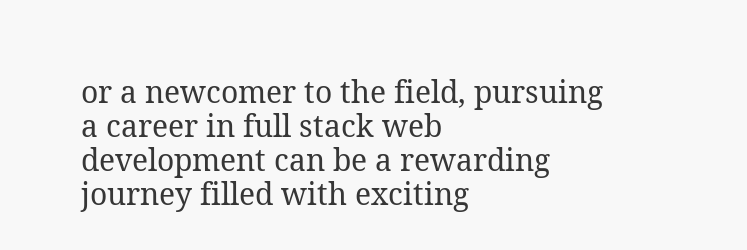or a newcomer to the field, pursuing a career in full stack web development can be a rewarding journey filled with exciting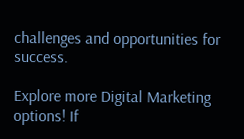challenges and opportunities for success.

Explore more Digital Marketing options! If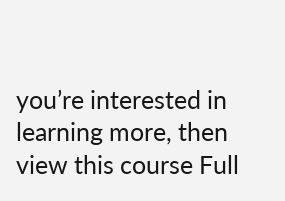you’re interested in learning more, then view this course Full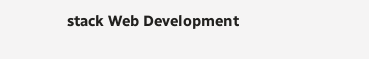stack Web Development